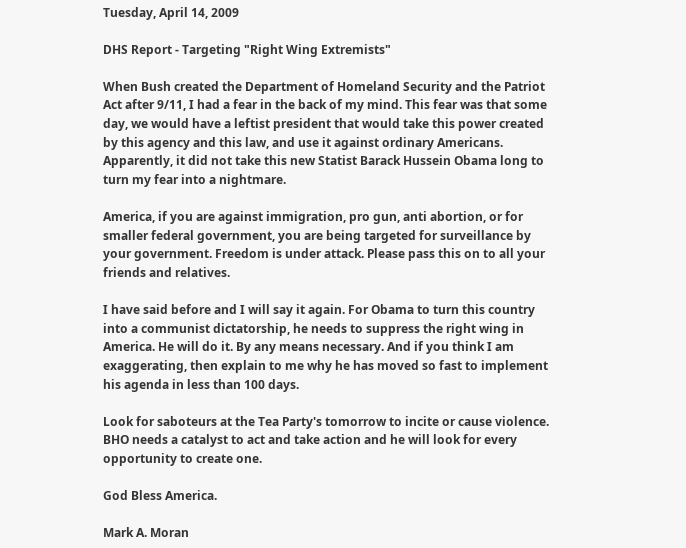Tuesday, April 14, 2009

DHS Report - Targeting "Right Wing Extremists"

When Bush created the Department of Homeland Security and the Patriot Act after 9/11, I had a fear in the back of my mind. This fear was that some day, we would have a leftist president that would take this power created by this agency and this law, and use it against ordinary Americans. Apparently, it did not take this new Statist Barack Hussein Obama long to turn my fear into a nightmare.

America, if you are against immigration, pro gun, anti abortion, or for smaller federal government, you are being targeted for surveillance by your government. Freedom is under attack. Please pass this on to all your friends and relatives.

I have said before and I will say it again. For Obama to turn this country into a communist dictatorship, he needs to suppress the right wing in America. He will do it. By any means necessary. And if you think I am exaggerating, then explain to me why he has moved so fast to implement his agenda in less than 100 days.

Look for saboteurs at the Tea Party's tomorrow to incite or cause violence. BHO needs a catalyst to act and take action and he will look for every opportunity to create one.

God Bless America.

Mark A. Moran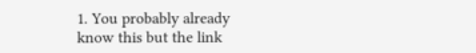1. You probably already know this but the link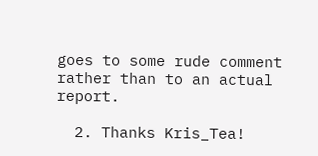goes to some rude comment rather than to an actual report.

  2. Thanks Kris_Tea!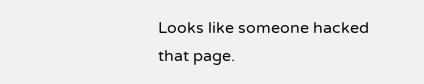Looks like someone hacked that page.